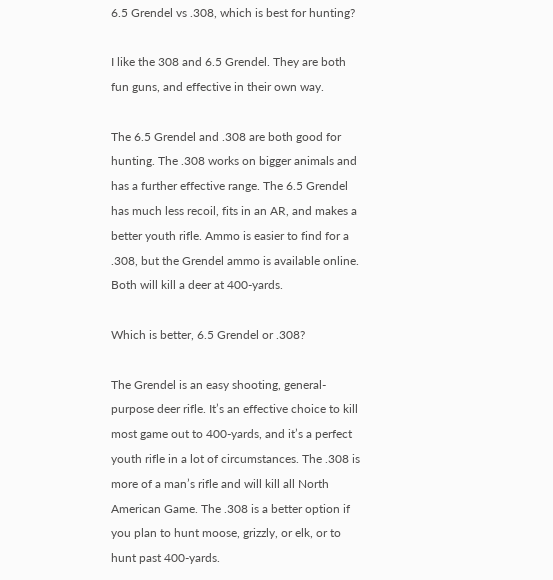6.5 Grendel vs .308, which is best for hunting?

I like the 308 and 6.5 Grendel. They are both fun guns, and effective in their own way.

The 6.5 Grendel and .308 are both good for hunting. The .308 works on bigger animals and has a further effective range. The 6.5 Grendel has much less recoil, fits in an AR, and makes a better youth rifle. Ammo is easier to find for a .308, but the Grendel ammo is available online. Both will kill a deer at 400-yards.

Which is better, 6.5 Grendel or .308?

The Grendel is an easy shooting, general-purpose deer rifle. It’s an effective choice to kill most game out to 400-yards, and it’s a perfect youth rifle in a lot of circumstances. The .308 is more of a man’s rifle and will kill all North American Game. The .308 is a better option if you plan to hunt moose, grizzly, or elk, or to hunt past 400-yards.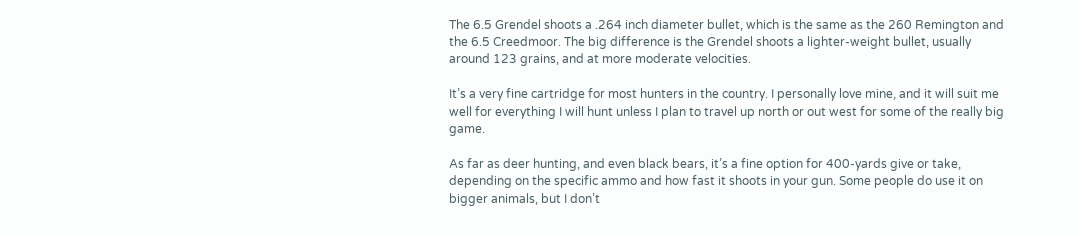The 6.5 Grendel shoots a .264 inch diameter bullet, which is the same as the 260 Remington and the 6.5 Creedmoor. The big difference is the Grendel shoots a lighter-weight bullet, usually around 123 grains, and at more moderate velocities.

It’s a very fine cartridge for most hunters in the country. I personally love mine, and it will suit me well for everything I will hunt unless I plan to travel up north or out west for some of the really big game.

As far as deer hunting, and even black bears, it’s a fine option for 400-yards give or take, depending on the specific ammo and how fast it shoots in your gun. Some people do use it on bigger animals, but I don’t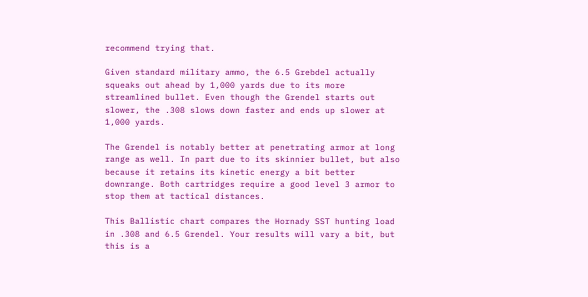recommend trying that.

Given standard military ammo, the 6.5 Grebdel actually squeaks out ahead by 1,000 yards due to its more streamlined bullet. Even though the Grendel starts out slower, the .308 slows down faster and ends up slower at 1,000 yards.

The Grendel is notably better at penetrating armor at long range as well. In part due to its skinnier bullet, but also because it retains its kinetic energy a bit better downrange. Both cartridges require a good level 3 armor to stop them at tactical distances.

This Ballistic chart compares the Hornady SST hunting load in .308 and 6.5 Grendel. Your results will vary a bit, but this is a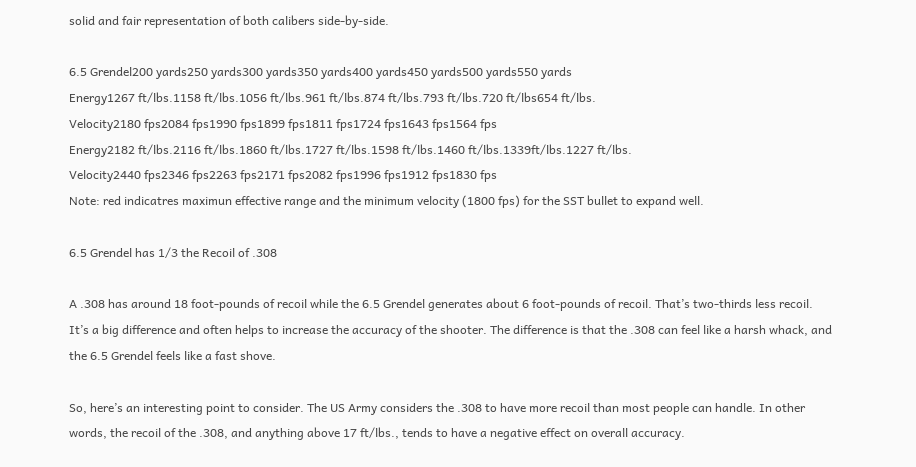solid and fair representation of both calibers side-by-side.

6.5 Grendel200 yards250 yards300 yards350 yards400 yards450 yards500 yards550 yards
Energy1267 ft/lbs.1158 ft/lbs.1056 ft/lbs.961 ft/lbs.874 ft/lbs.793 ft/lbs.720 ft/lbs654 ft/lbs.
Velocity2180 fps2084 fps1990 fps1899 fps1811 fps1724 fps1643 fps1564 fps
Energy2182 ft/lbs.2116 ft/lbs.1860 ft/lbs.1727 ft/lbs.1598 ft/lbs.1460 ft/lbs.1339ft/lbs.1227 ft/lbs.
Velocity2440 fps2346 fps2263 fps2171 fps2082 fps1996 fps1912 fps1830 fps
Note: red indicatres maximun effective range and the minimum velocity (1800 fps) for the SST bullet to expand well.

6.5 Grendel has 1/3 the Recoil of .308

A .308 has around 18 foot-pounds of recoil while the 6.5 Grendel generates about 6 foot-pounds of recoil. That’s two-thirds less recoil. It’s a big difference and often helps to increase the accuracy of the shooter. The difference is that the .308 can feel like a harsh whack, and the 6.5 Grendel feels like a fast shove.

So, here’s an interesting point to consider. The US Army considers the .308 to have more recoil than most people can handle. In other words, the recoil of the .308, and anything above 17 ft/lbs., tends to have a negative effect on overall accuracy.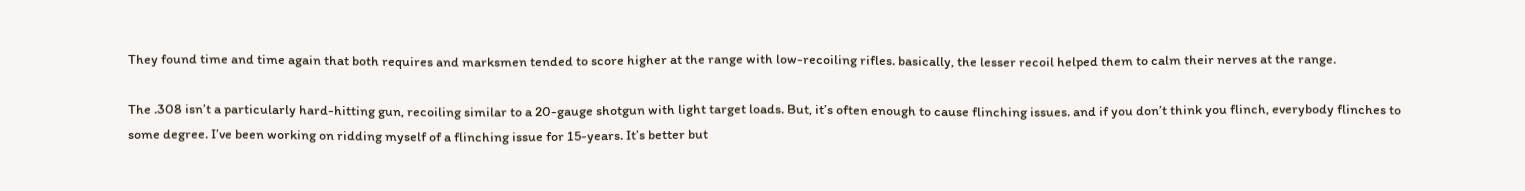They found time and time again that both requires and marksmen tended to score higher at the range with low-recoiling rifles. basically, the lesser recoil helped them to calm their nerves at the range.

The .308 isn’t a particularly hard-hitting gun, recoiling similar to a 20-gauge shotgun with light target loads. But, it’s often enough to cause flinching issues. and if you don’t think you flinch, everybody flinches to some degree. I’ve been working on ridding myself of a flinching issue for 15-years. It’s better but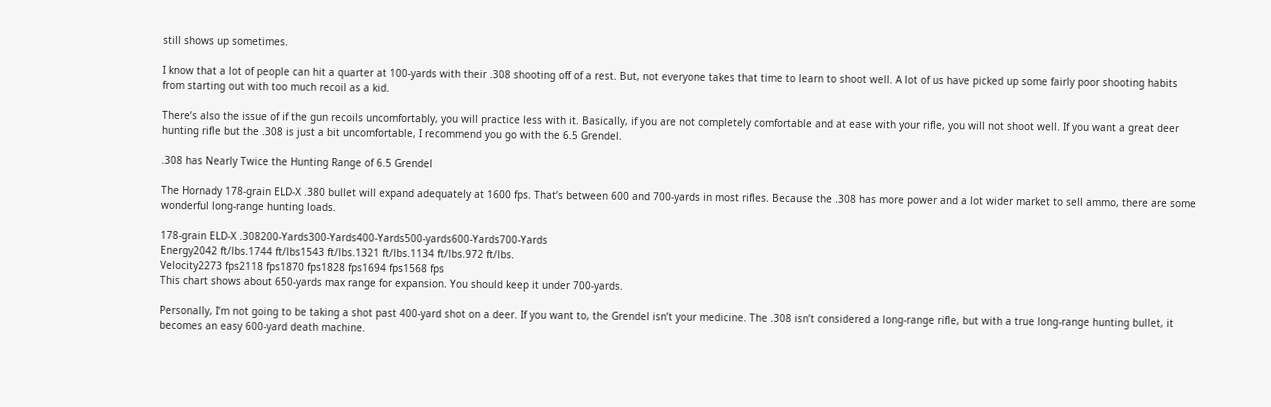still shows up sometimes.

I know that a lot of people can hit a quarter at 100-yards with their .308 shooting off of a rest. But, not everyone takes that time to learn to shoot well. A lot of us have picked up some fairly poor shooting habits from starting out with too much recoil as a kid.

There’s also the issue of if the gun recoils uncomfortably, you will practice less with it. Basically, if you are not completely comfortable and at ease with your rifle, you will not shoot well. If you want a great deer hunting rifle but the .308 is just a bit uncomfortable, I recommend you go with the 6.5 Grendel.

.308 has Nearly Twice the Hunting Range of 6.5 Grendel

The Hornady 178-grain ELD-X .380 bullet will expand adequately at 1600 fps. That’s between 600 and 700-yards in most rifles. Because the .308 has more power and a lot wider market to sell ammo, there are some wonderful long-range hunting loads.

178-grain ELD-X .308200-Yards300-Yards400-Yards500-yards600-Yards700-Yards
Energy2042 ft/lbs.1744 ft/lbs1543 ft/lbs.1321 ft/lbs.1134 ft/lbs.972 ft/lbs.
Velocity2273 fps2118 fps1870 fps1828 fps1694 fps1568 fps
This chart shows about 650-yards max range for expansion. You should keep it under 700-yards.

Personally, I’m not going to be taking a shot past 400-yard shot on a deer. If you want to, the Grendel isn’t your medicine. The .308 isn’t considered a long-range rifle, but with a true long-range hunting bullet, it becomes an easy 600-yard death machine.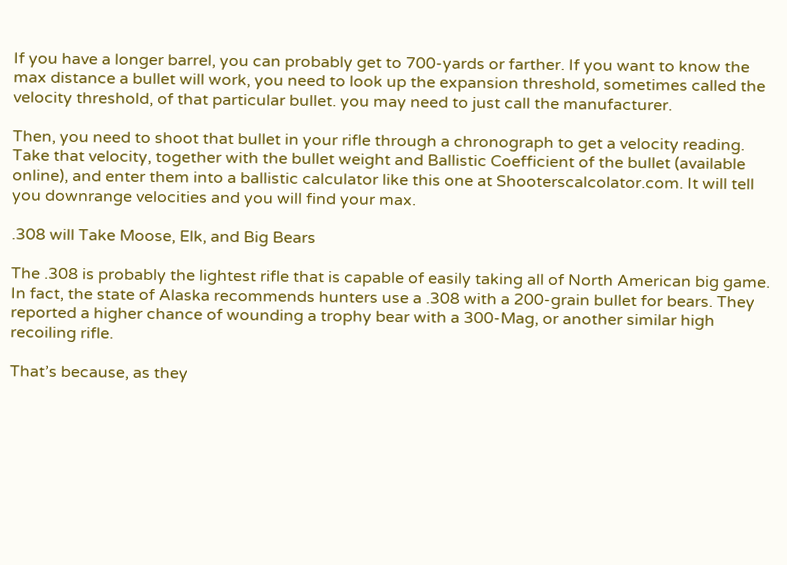If you have a longer barrel, you can probably get to 700-yards or farther. If you want to know the max distance a bullet will work, you need to look up the expansion threshold, sometimes called the velocity threshold, of that particular bullet. you may need to just call the manufacturer.

Then, you need to shoot that bullet in your rifle through a chronograph to get a velocity reading. Take that velocity, together with the bullet weight and Ballistic Coefficient of the bullet (available online), and enter them into a ballistic calculator like this one at Shooterscalcolator.com. It will tell you downrange velocities and you will find your max.

.308 will Take Moose, Elk, and Big Bears

The .308 is probably the lightest rifle that is capable of easily taking all of North American big game. In fact, the state of Alaska recommends hunters use a .308 with a 200-grain bullet for bears. They reported a higher chance of wounding a trophy bear with a 300-Mag, or another similar high recoiling rifle.

That’s because, as they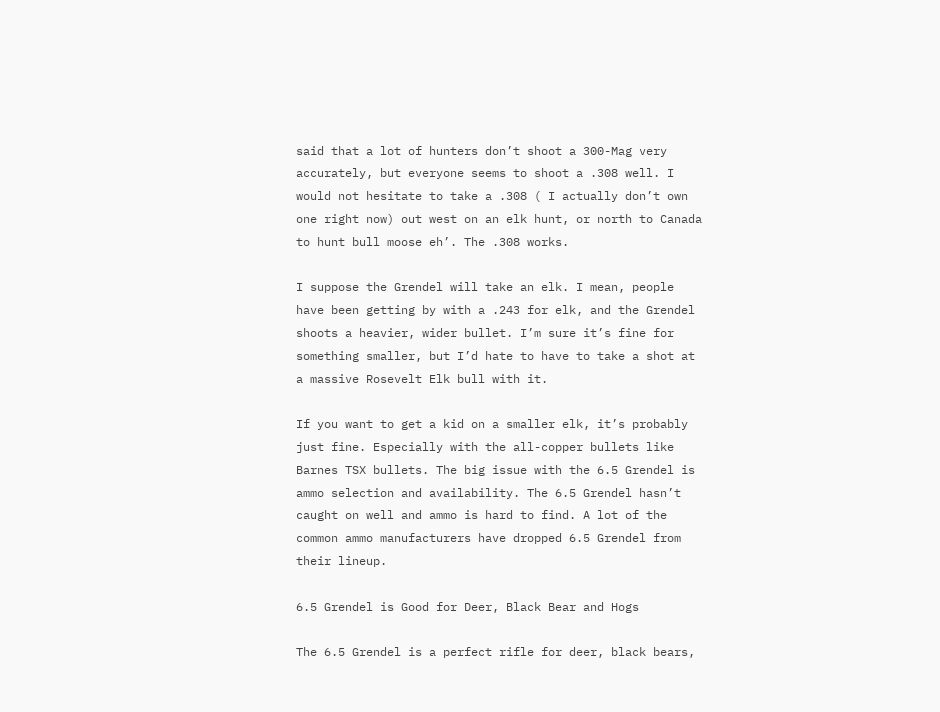said that a lot of hunters don’t shoot a 300-Mag very accurately, but everyone seems to shoot a .308 well. I would not hesitate to take a .308 ( I actually don’t own one right now) out west on an elk hunt, or north to Canada to hunt bull moose eh’. The .308 works.

I suppose the Grendel will take an elk. I mean, people have been getting by with a .243 for elk, and the Grendel shoots a heavier, wider bullet. I’m sure it’s fine for something smaller, but I’d hate to have to take a shot at a massive Rosevelt Elk bull with it.

If you want to get a kid on a smaller elk, it’s probably just fine. Especially with the all-copper bullets like Barnes TSX bullets. The big issue with the 6.5 Grendel is ammo selection and availability. The 6.5 Grendel hasn’t caught on well and ammo is hard to find. A lot of the common ammo manufacturers have dropped 6.5 Grendel from their lineup.

6.5 Grendel is Good for Deer, Black Bear and Hogs

The 6.5 Grendel is a perfect rifle for deer, black bears,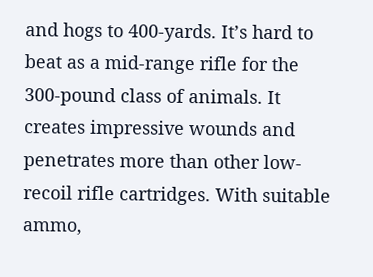and hogs to 400-yards. It’s hard to beat as a mid-range rifle for the 300-pound class of animals. It creates impressive wounds and penetrates more than other low-recoil rifle cartridges. With suitable ammo,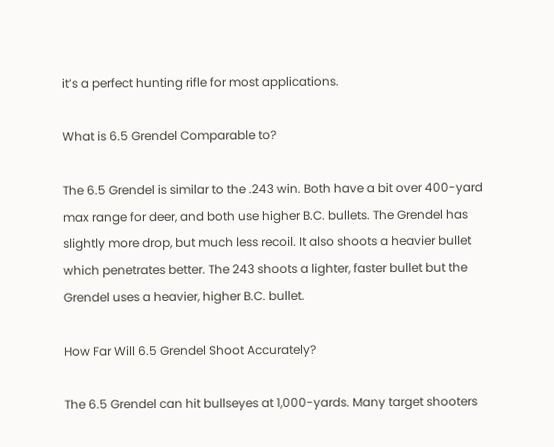it’s a perfect hunting rifle for most applications.

What is 6.5 Grendel Comparable to?

The 6.5 Grendel is similar to the .243 win. Both have a bit over 400-yard max range for deer, and both use higher B.C. bullets. The Grendel has slightly more drop, but much less recoil. It also shoots a heavier bullet which penetrates better. The 243 shoots a lighter, faster bullet but the Grendel uses a heavier, higher B.C. bullet.

How Far Will 6.5 Grendel Shoot Accurately?

The 6.5 Grendel can hit bullseyes at 1,000-yards. Many target shooters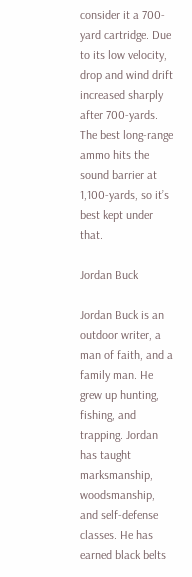consider it a 700-yard cartridge. Due to its low velocity, drop and wind drift increased sharply after 700-yards. The best long-range ammo hits the sound barrier at 1,100-yards, so it’s best kept under that.

Jordan Buck

Jordan Buck is an outdoor writer, a man of faith, and a family man. He grew up hunting, fishing, and trapping. Jordan has taught marksmanship, woodsmanship, and self-defense classes. He has earned black belts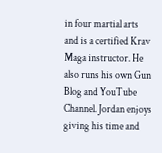in four martial arts and is a certified Krav Maga instructor. He also runs his own Gun Blog and YouTube Channel. Jordan enjoys giving his time and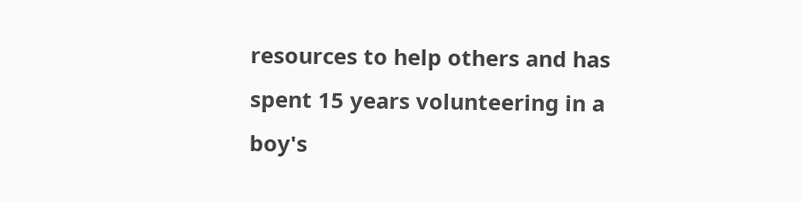resources to help others and has spent 15 years volunteering in a boy's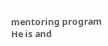mentoring program He is and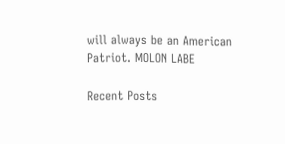will always be an American Patriot. MOLON LABE

Recent Posts